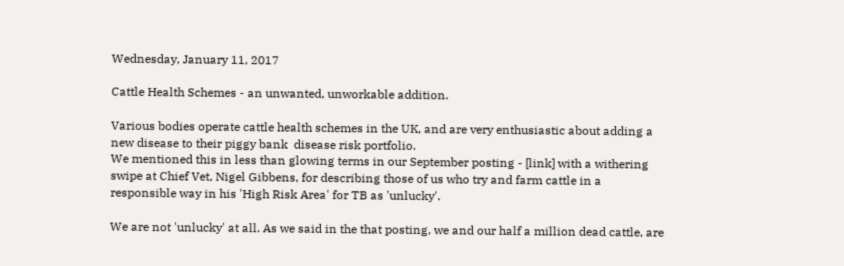Wednesday, January 11, 2017

Cattle Health Schemes - an unwanted, unworkable addition.

Various bodies operate cattle health schemes in the UK, and are very enthusiastic about adding a new disease to their piggy bank  disease risk portfolio.
We mentioned this in less than glowing terms in our September posting - [link] with a withering swipe at Chief Vet, Nigel Gibbens, for describing those of us who try and farm cattle in a responsible way in his 'High Risk Area' for TB as 'unlucky'.

We are not 'unlucky' at all. As we said in the that posting, we and our half a million dead cattle, are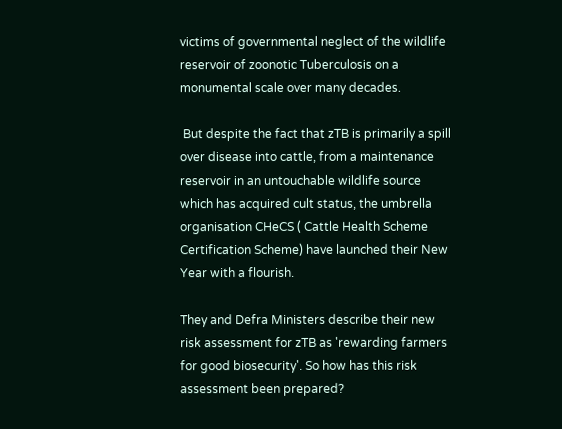victims of governmental neglect of the wildlife reservoir of zoonotic Tuberculosis on a monumental scale over many decades.

 But despite the fact that zTB is primarily a spill over disease into cattle, from a maintenance reservoir in an untouchable wildlife source which has acquired cult status, the umbrella organisation CHeCS ( Cattle Health Scheme Certification Scheme) have launched their New Year with a flourish.

They and Defra Ministers describe their new risk assessment for zTB as 'rewarding farmers for good biosecurity'. So how has this risk assessment been prepared?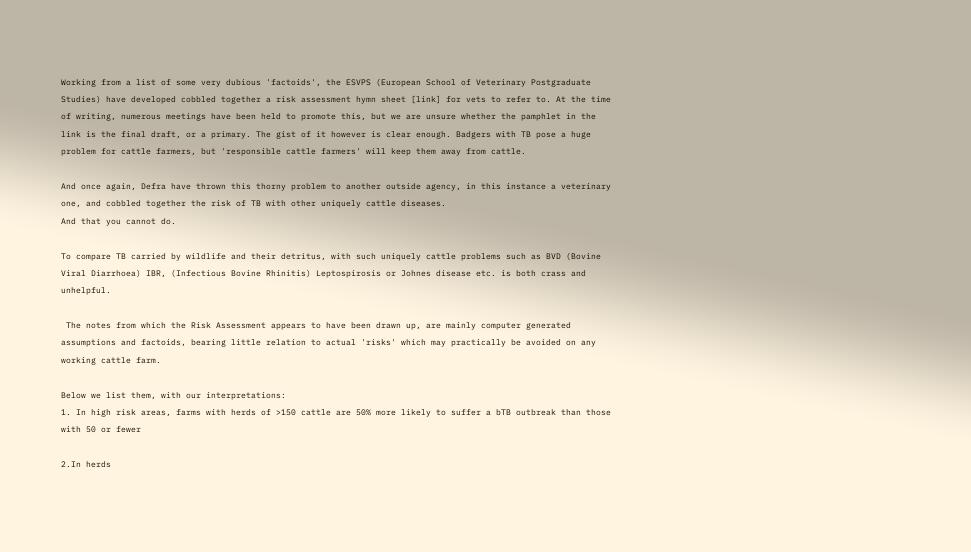Working from a list of some very dubious 'factoids', the ESVPS (European School of Veterinary Postgraduate Studies) have developed cobbled together a risk assessment hymn sheet [link] for vets to refer to. At the time of writing, numerous meetings have been held to promote this, but we are unsure whether the pamphlet in the link is the final draft, or a primary. The gist of it however is clear enough. Badgers with TB pose a huge problem for cattle farmers, but 'responsible cattle farmers' will keep them away from cattle.

And once again, Defra have thrown this thorny problem to another outside agency, in this instance a veterinary one, and cobbled together the risk of TB with other uniquely cattle diseases.
And that you cannot do.

To compare TB carried by wildlife and their detritus, with such uniquely cattle problems such as BVD (Bovine Viral Diarrhoea) IBR, (Infectious Bovine Rhinitis) Leptospirosis or Johnes disease etc. is both crass and unhelpful.

 The notes from which the Risk Assessment appears to have been drawn up, are mainly computer generated assumptions and factoids, bearing little relation to actual 'risks' which may practically be avoided on any working cattle farm.

Below we list them, with our interpretations:
1. In high risk areas, farms with herds of >150 cattle are 50% more likely to suffer a bTB outbreak than those with 50 or fewer

2.In herds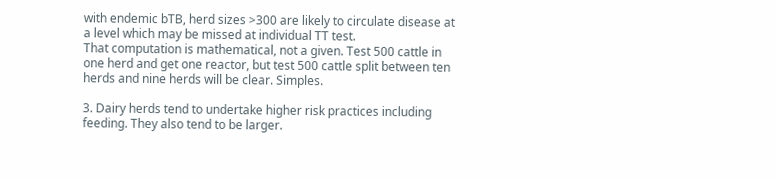with endemic bTB, herd sizes >300 are likely to circulate disease at a level which may be missed at individual TT test.
That computation is mathematical, not a given. Test 500 cattle in one herd and get one reactor, but test 500 cattle split between ten herds and nine herds will be clear. Simples.

3. Dairy herds tend to undertake higher risk practices including feeding. They also tend to be larger.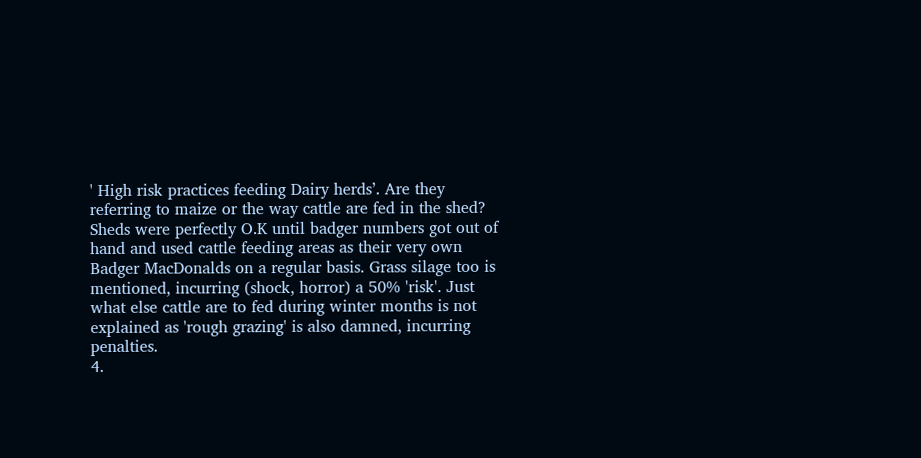' High risk practices feeding Dairy herds’. Are they referring to maize or the way cattle are fed in the shed? Sheds were perfectly O.K until badger numbers got out of hand and used cattle feeding areas as their very own Badger MacDonalds on a regular basis. Grass silage too is mentioned, incurring (shock, horror) a 50% 'risk'. Just what else cattle are to fed during winter months is not explained as 'rough grazing' is also damned, incurring penalties.
4.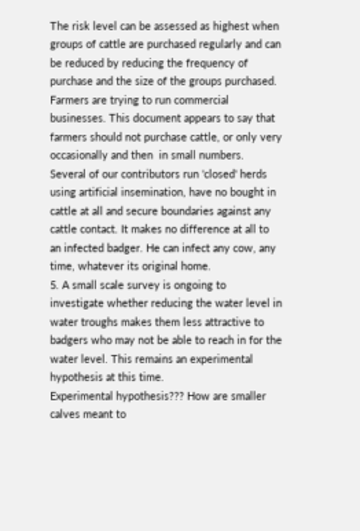The risk level can be assessed as highest when groups of cattle are purchased regularly and can be reduced by reducing the frequency of purchase and the size of the groups purchased.
Farmers are trying to run commercial businesses. This document appears to say that farmers should not purchase cattle, or only very occasionally and then  in small numbers. Several of our contributors run 'closed' herds using artificial insemination, have no bought in cattle at all and secure boundaries against any cattle contact. It makes no difference at all to an infected badger. He can infect any cow, any time, whatever its original home.
5. A small scale survey is ongoing to investigate whether reducing the water level in water troughs makes them less attractive to badgers who may not be able to reach in for the water level. This remains an experimental hypothesis at this time.
Experimental hypothesis??? How are smaller calves meant to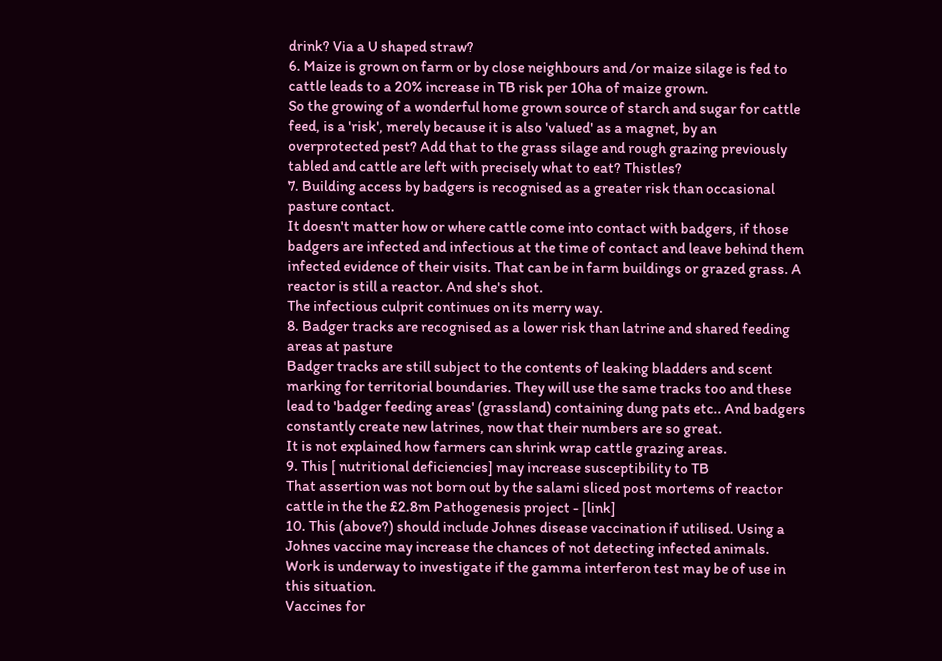drink? Via a U shaped straw?
6. Maize is grown on farm or by close neighbours and /or maize silage is fed to cattle leads to a 20% increase in TB risk per 10ha of maize grown.
So the growing of a wonderful home grown source of starch and sugar for cattle feed, is a 'risk', merely because it is also 'valued' as a magnet, by an overprotected pest? Add that to the grass silage and rough grazing previously tabled and cattle are left with precisely what to eat? Thistles?
7. Building access by badgers is recognised as a greater risk than occasional pasture contact.
It doesn't matter how or where cattle come into contact with badgers, if those badgers are infected and infectious at the time of contact and leave behind them infected evidence of their visits. That can be in farm buildings or grazed grass. A reactor is still a reactor. And she's shot.
The infectious culprit continues on its merry way.
8. Badger tracks are recognised as a lower risk than latrine and shared feeding areas at pasture
Badger tracks are still subject to the contents of leaking bladders and scent marking for territorial boundaries. They will use the same tracks too and these lead to 'badger feeding areas' (grassland) containing dung pats etc.. And badgers constantly create new latrines, now that their numbers are so great.
It is not explained how farmers can shrink wrap cattle grazing areas.
9. This [ nutritional deficiencies] may increase susceptibility to TB
That assertion was not born out by the salami sliced post mortems of reactor cattle in the the £2.8m Pathogenesis project - [link]
10. This (above?) should include Johnes disease vaccination if utilised. Using a Johnes vaccine may increase the chances of not detecting infected animals. Work is underway to investigate if the gamma interferon test may be of use in this situation.
Vaccines for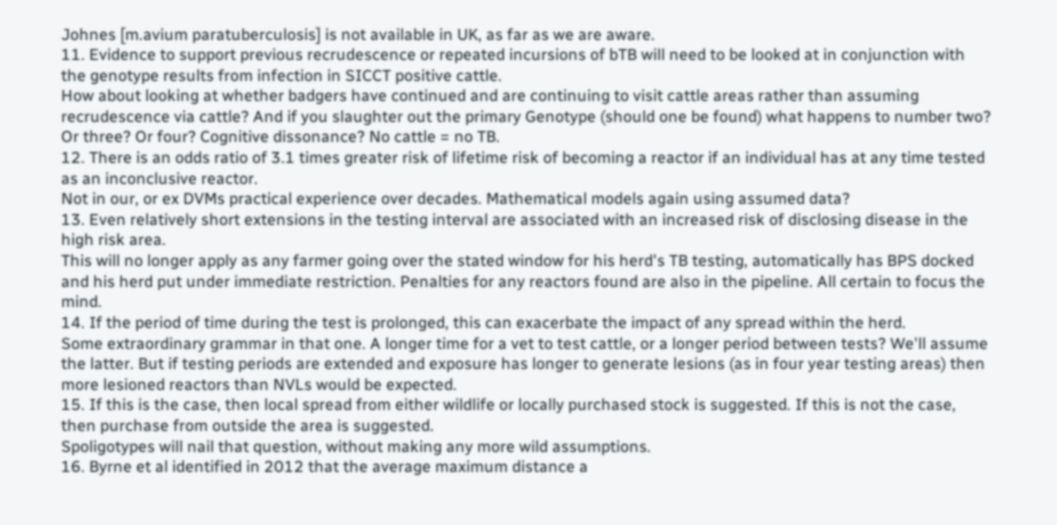Johnes [m.avium paratuberculosis] is not available in UK, as far as we are aware.
11. Evidence to support previous recrudescence or repeated incursions of bTB will need to be looked at in conjunction with the genotype results from infection in SICCT positive cattle.
How about looking at whether badgers have continued and are continuing to visit cattle areas rather than assuming recrudescence via cattle? And if you slaughter out the primary Genotype (should one be found) what happens to number two? Or three? Or four? Cognitive dissonance? No cattle = no TB.
12. There is an odds ratio of 3.1 times greater risk of lifetime risk of becoming a reactor if an individual has at any time tested as an inconclusive reactor.
Not in our, or ex DVMs practical experience over decades. Mathematical models again using assumed data?
13. Even relatively short extensions in the testing interval are associated with an increased risk of disclosing disease in the high risk area.
This will no longer apply as any farmer going over the stated window for his herd's TB testing, automatically has BPS docked and his herd put under immediate restriction. Penalties for any reactors found are also in the pipeline. All certain to focus the mind.
14. If the period of time during the test is prolonged, this can exacerbate the impact of any spread within the herd.
Some extraordinary grammar in that one. A longer time for a vet to test cattle, or a longer period between tests? We'll assume the latter. But if testing periods are extended and exposure has longer to generate lesions (as in four year testing areas) then more lesioned reactors than NVLs would be expected.
15. If this is the case, then local spread from either wildlife or locally purchased stock is suggested. If this is not the case, then purchase from outside the area is suggested.
Spoligotypes will nail that question, without making any more wild assumptions.
16. Byrne et al identified in 2012 that the average maximum distance a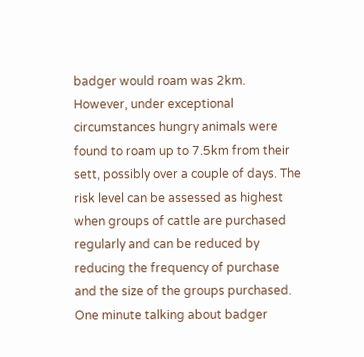badger would roam was 2km. However, under exceptional circumstances hungry animals were found to roam up to 7.5km from their sett, possibly over a couple of days. The risk level can be assessed as highest when groups of cattle are purchased regularly and can be reduced by reducing the frequency of purchase and the size of the groups purchased.
One minute talking about badger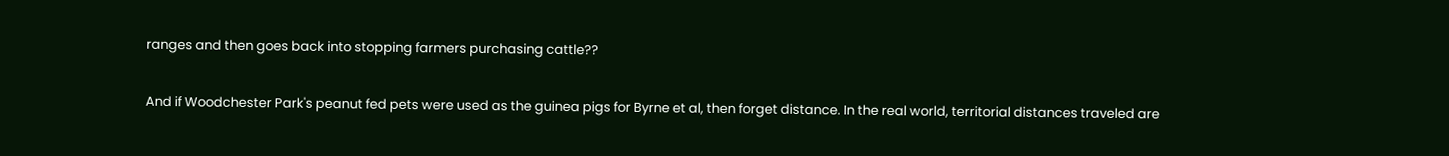ranges and then goes back into stopping farmers purchasing cattle??

And if Woodchester Park's peanut fed pets were used as the guinea pigs for Byrne et al, then forget distance. In the real world, territorial distances traveled are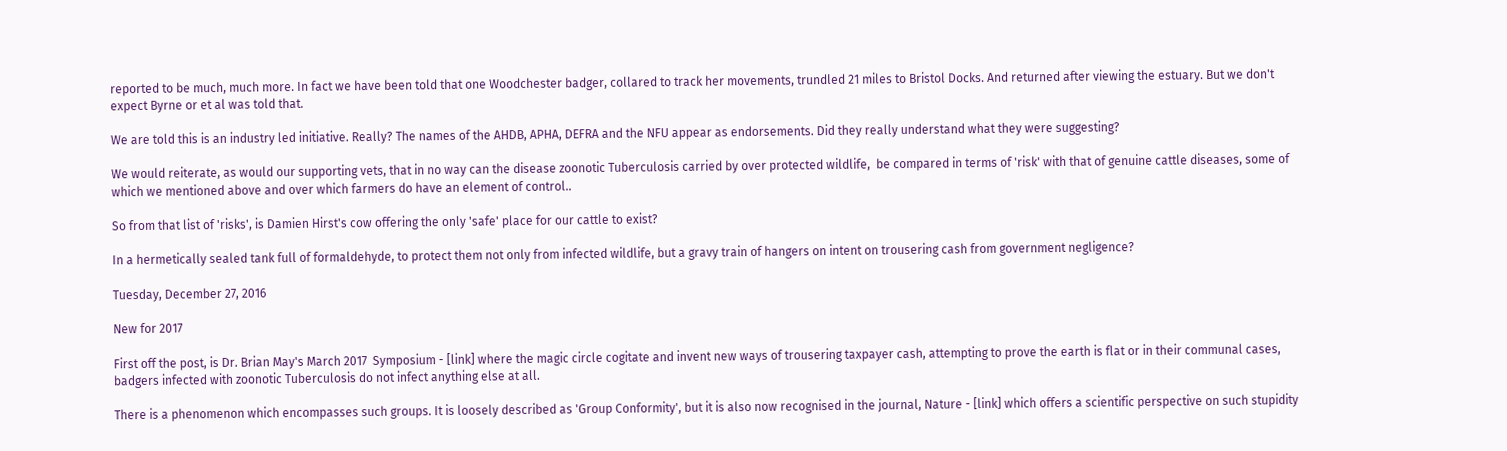reported to be much, much more. In fact we have been told that one Woodchester badger, collared to track her movements, trundled 21 miles to Bristol Docks. And returned after viewing the estuary. But we don't expect Byrne or et al was told that.

We are told this is an industry led initiative. Really? The names of the AHDB, APHA, DEFRA and the NFU appear as endorsements. Did they really understand what they were suggesting?

We would reiterate, as would our supporting vets, that in no way can the disease zoonotic Tuberculosis carried by over protected wildlife,  be compared in terms of 'risk' with that of genuine cattle diseases, some of which we mentioned above and over which farmers do have an element of control..

So from that list of 'risks', is Damien Hirst's cow offering the only 'safe' place for our cattle to exist?

In a hermetically sealed tank full of formaldehyde, to protect them not only from infected wildlife, but a gravy train of hangers on intent on trousering cash from government negligence?

Tuesday, December 27, 2016

New for 2017

First off the post, is Dr. Brian May's March 2017  Symposium - [link] where the magic circle cogitate and invent new ways of trousering taxpayer cash, attempting to prove the earth is flat or in their communal cases, badgers infected with zoonotic Tuberculosis do not infect anything else at all.

There is a phenomenon which encompasses such groups. It is loosely described as 'Group Conformity', but it is also now recognised in the journal, Nature - [link] which offers a scientific perspective on such stupidity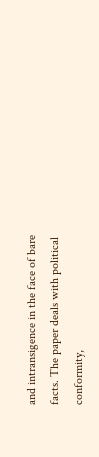and intransigence in the face of bare facts. The paper deals with political conformity,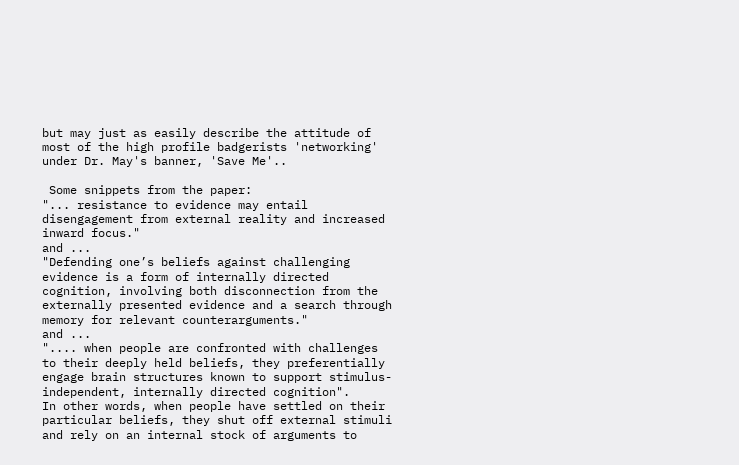but may just as easily describe the attitude of most of the high profile badgerists 'networking' under Dr. May's banner, 'Save Me'..

 Some snippets from the paper:
"... resistance to evidence may entail disengagement from external reality and increased inward focus."
and ...
"Defending one’s beliefs against challenging evidence is a form of internally directed cognition, involving both disconnection from the externally presented evidence and a search through memory for relevant counterarguments."
and ...
".... when people are confronted with challenges to their deeply held beliefs, they preferentially engage brain structures known to support stimulus-independent, internally directed cognition".
In other words, when people have settled on their particular beliefs, they shut off external stimuli and rely on an internal stock of arguments to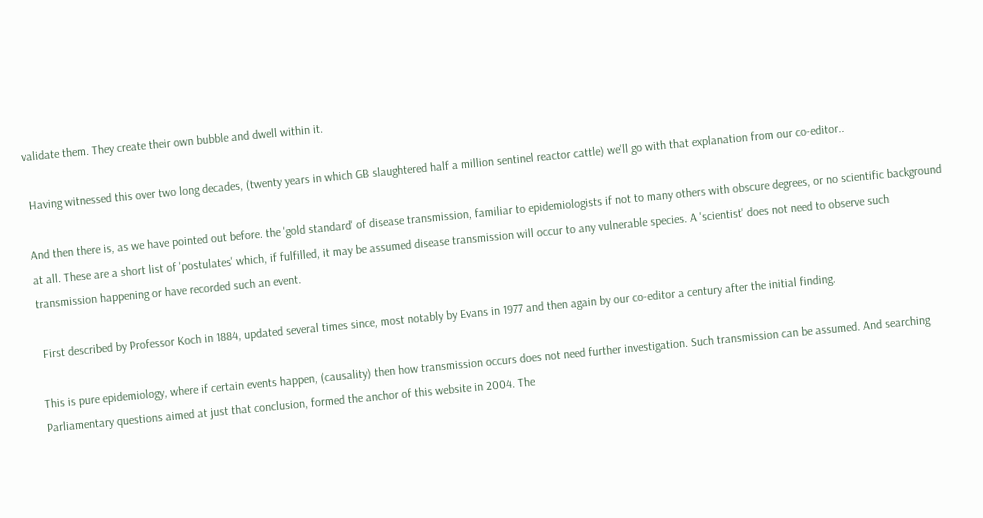validate them. They create their own bubble and dwell within it.

 Having witnessed this over two long decades, (twenty years in which GB slaughtered half a million sentinel reactor cattle) we'll go with that explanation from our co-editor..

And then there is, as we have pointed out before. the 'gold standard' of disease transmission, familiar to epidemiologists if not to many others with obscure degrees, or no scientific background at all. These are a short list of 'postulates' which, if fulfilled, it may be assumed disease transmission will occur to any vulnerable species. A 'scientist' does not need to observe such transmission happening or have recorded such an event.

 First described by Professor Koch in 1884, updated several times since, most notably by Evans in 1977 and then again by our co-editor a century after the initial finding.

This is pure epidemiology, where if certain events happen, (causality) then how transmission occurs does not need further investigation. Such transmission can be assumed. And searching Parliamentary questions aimed at just that conclusion, formed the anchor of this website in 2004. The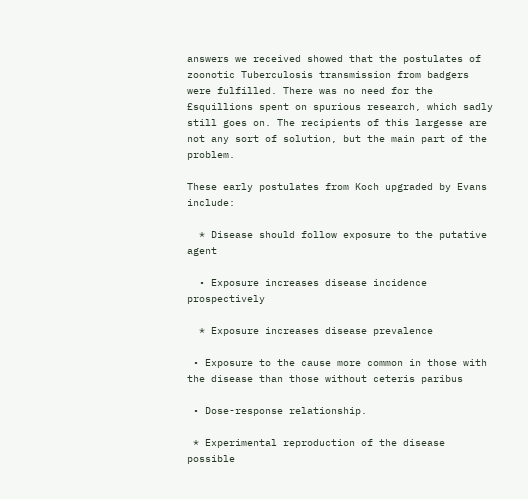answers we received showed that the postulates of zoonotic Tuberculosis transmission from badgers were fulfilled. There was no need for the £squillions spent on spurious research, which sadly still goes on. The recipients of this largesse are not any sort of solution, but the main part of the problem.

These early postulates from Koch upgraded by Evans include:

  * Disease should follow exposure to the putative agent

  • Exposure increases disease incidence prospectively

  * Exposure increases disease prevalence

 • Exposure to the cause more common in those with the disease than those without ceteris paribus

 • Dose-response relationship.

 * Experimental reproduction of the disease possible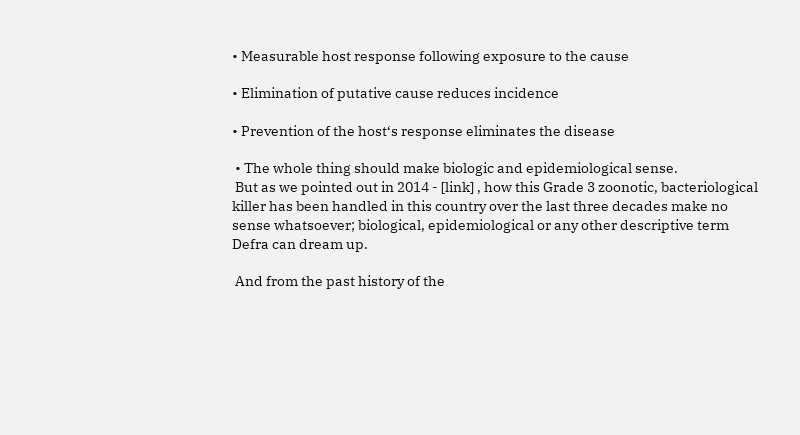• Measurable host response following exposure to the cause

• Elimination of putative cause reduces incidence

• Prevention of the host‘s response eliminates the disease

 • The whole thing should make biologic and epidemiological sense.
 But as we pointed out in 2014 - [link] , how this Grade 3 zoonotic, bacteriological killer has been handled in this country over the last three decades make no sense whatsoever; biological, epidemiological or any other descriptive term Defra can dream up.

 And from the past history of the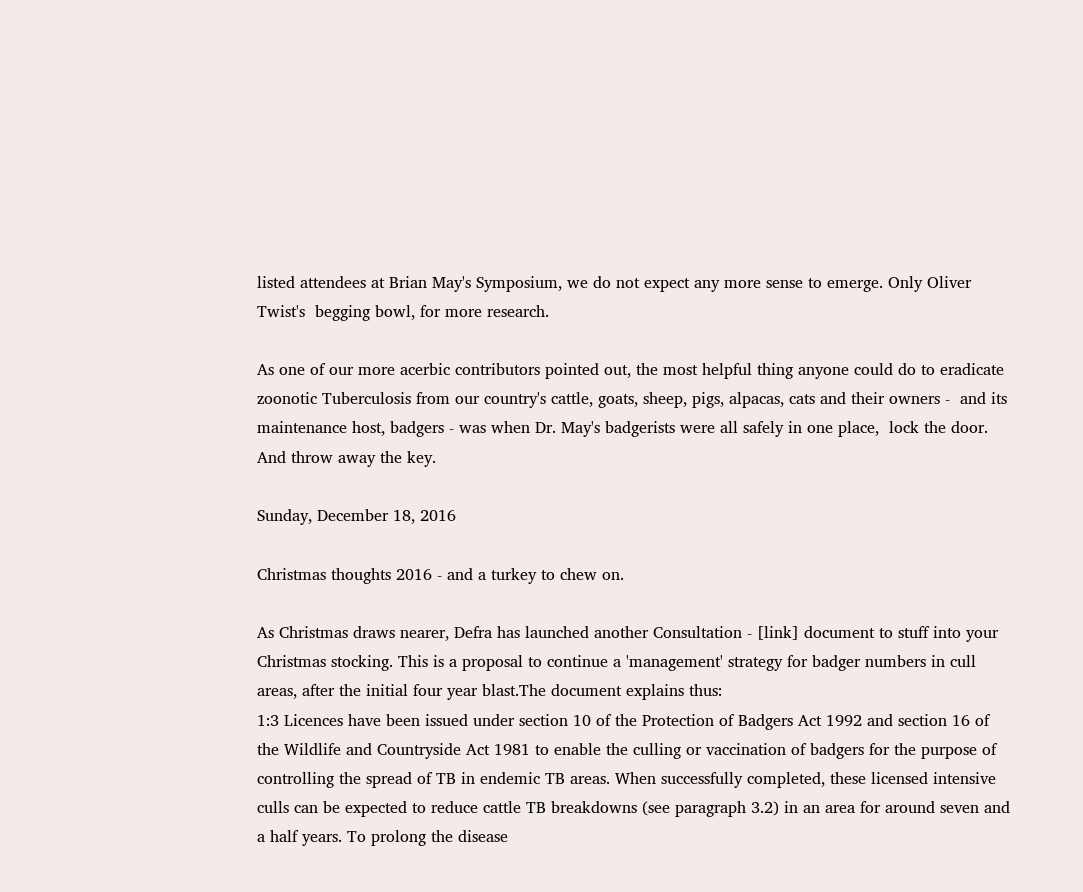listed attendees at Brian May's Symposium, we do not expect any more sense to emerge. Only Oliver Twist's  begging bowl, for more research.

As one of our more acerbic contributors pointed out, the most helpful thing anyone could do to eradicate zoonotic Tuberculosis from our country's cattle, goats, sheep, pigs, alpacas, cats and their owners -  and its maintenance host, badgers - was when Dr. May's badgerists were all safely in one place,  lock the door.
And throw away the key.

Sunday, December 18, 2016

Christmas thoughts 2016 - and a turkey to chew on.

As Christmas draws nearer, Defra has launched another Consultation - [link] document to stuff into your Christmas stocking. This is a proposal to continue a 'management' strategy for badger numbers in cull areas, after the initial four year blast.The document explains thus:
1:3 Licences have been issued under section 10 of the Protection of Badgers Act 1992 and section 16 of the Wildlife and Countryside Act 1981 to enable the culling or vaccination of badgers for the purpose of controlling the spread of TB in endemic TB areas. When successfully completed, these licensed intensive culls can be expected to reduce cattle TB breakdowns (see paragraph 3.2) in an area for around seven and a half years. To prolong the disease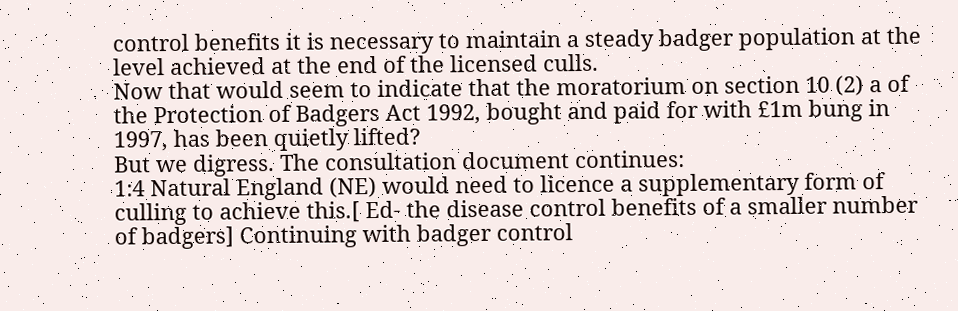control benefits it is necessary to maintain a steady badger population at the level achieved at the end of the licensed culls.
Now that would seem to indicate that the moratorium on section 10 (2) a of the Protection of Badgers Act 1992, bought and paid for with £1m bung in 1997, has been quietly lifted?
But we digress. The consultation document continues:
1:4 Natural England (NE) would need to licence a supplementary form of culling to achieve this.[ Ed- the disease control benefits of a smaller number of badgers] Continuing with badger control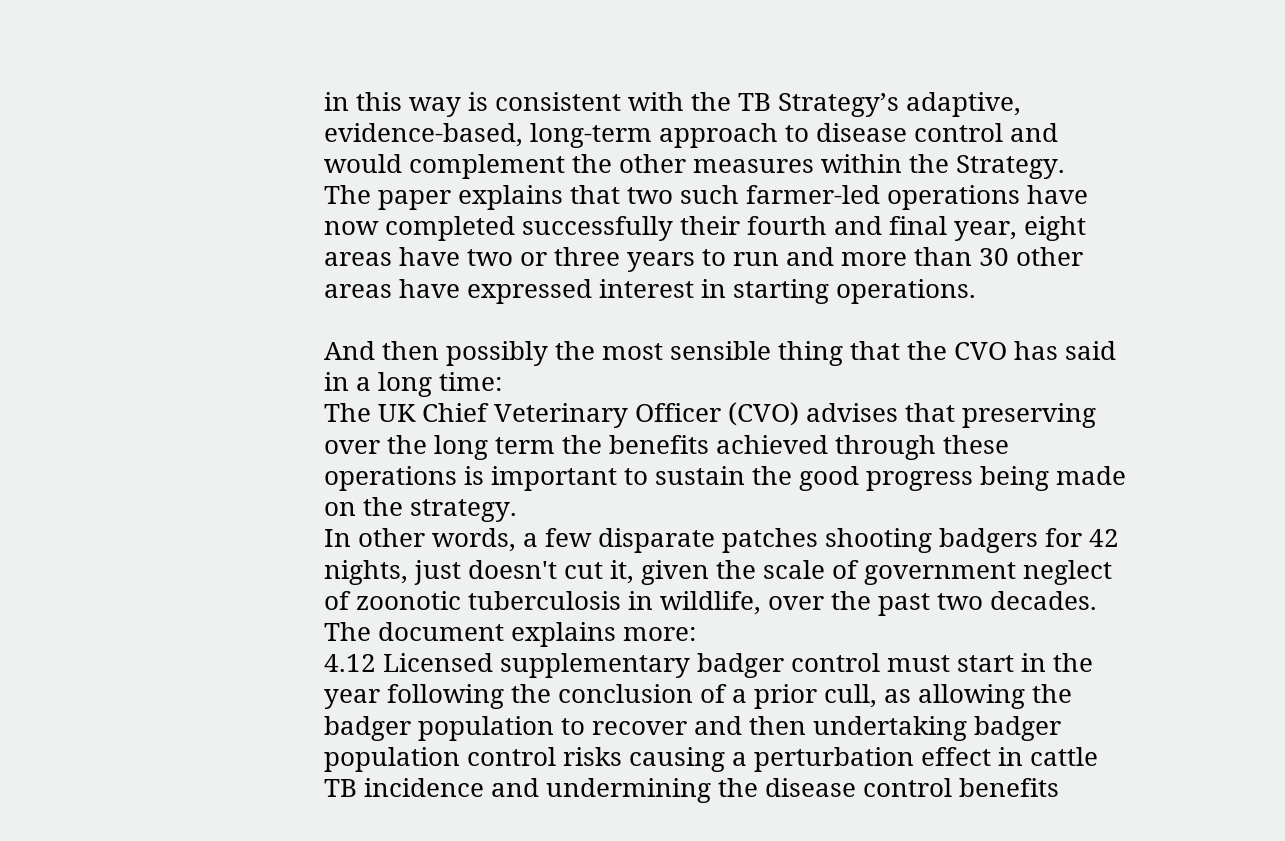in this way is consistent with the TB Strategy’s adaptive, evidence-based, long-term approach to disease control and would complement the other measures within the Strategy.
The paper explains that two such farmer-led operations have now completed successfully their fourth and final year, eight areas have two or three years to run and more than 30 other areas have expressed interest in starting operations.

And then possibly the most sensible thing that the CVO has said in a long time:
The UK Chief Veterinary Officer (CVO) advises that preserving over the long term the benefits achieved through these operations is important to sustain the good progress being made on the strategy.
In other words, a few disparate patches shooting badgers for 42 nights, just doesn't cut it, given the scale of government neglect of zoonotic tuberculosis in wildlife, over the past two decades.
The document explains more:
4.12 Licensed supplementary badger control must start in the year following the conclusion of a prior cull, as allowing the badger population to recover and then undertaking badger population control risks causing a perturbation effect in cattle TB incidence and undermining the disease control benefits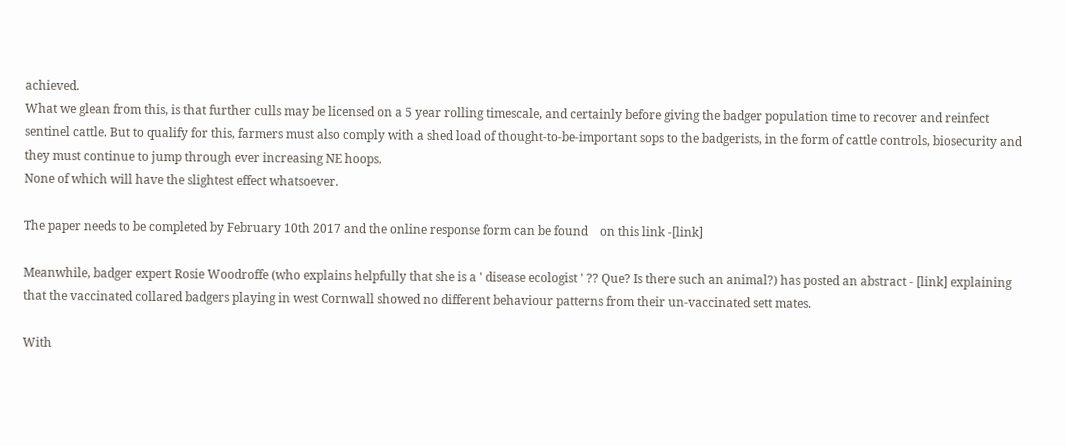achieved.
What we glean from this, is that further culls may be licensed on a 5 year rolling timescale, and certainly before giving the badger population time to recover and reinfect sentinel cattle. But to qualify for this, farmers must also comply with a shed load of thought-to-be-important sops to the badgerists, in the form of cattle controls, biosecurity and they must continue to jump through ever increasing NE hoops.
None of which will have the slightest effect whatsoever.

The paper needs to be completed by February 10th 2017 and the online response form can be found    on this link -[link]

Meanwhile, badger expert Rosie Woodroffe (who explains helpfully that she is a ' disease ecologist ' ?? Que? Is there such an animal?) has posted an abstract - [link] explaining that the vaccinated collared badgers playing in west Cornwall showed no different behaviour patterns from their un-vaccinated sett mates.

With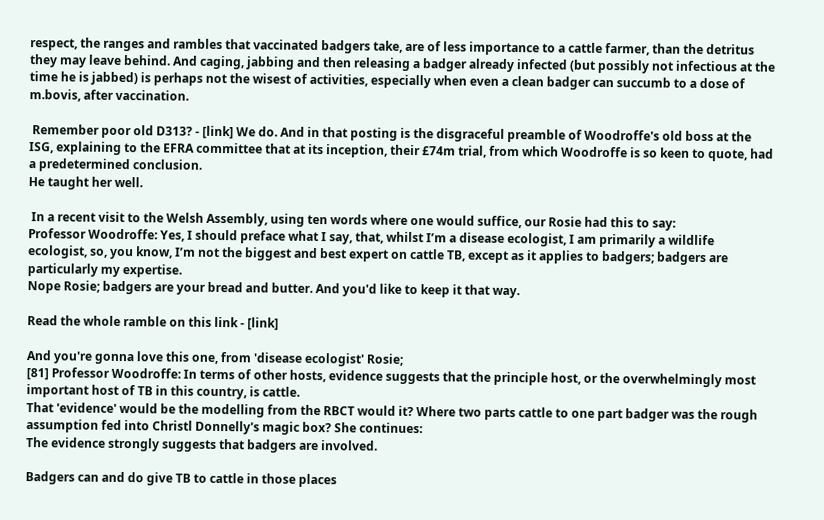respect, the ranges and rambles that vaccinated badgers take, are of less importance to a cattle farmer, than the detritus they may leave behind. And caging, jabbing and then releasing a badger already infected (but possibly not infectious at the time he is jabbed) is perhaps not the wisest of activities, especially when even a clean badger can succumb to a dose of m.bovis, after vaccination.

 Remember poor old D313? - [link] We do. And in that posting is the disgraceful preamble of Woodroffe's old boss at the ISG, explaining to the EFRA committee that at its inception, their £74m trial, from which Woodroffe is so keen to quote, had a predetermined conclusion.
He taught her well.

 In a recent visit to the Welsh Assembly, using ten words where one would suffice, our Rosie had this to say:
Professor Woodroffe: Yes, I should preface what I say, that, whilst I’m a disease ecologist, I am primarily a wildlife ecologist, so, you know, I’m not the biggest and best expert on cattle TB, except as it applies to badgers; badgers are particularly my expertise.
Nope Rosie; badgers are your bread and butter. And you'd like to keep it that way.

Read the whole ramble on this link - [link]

And you're gonna love this one, from 'disease ecologist' Rosie;
[81] Professor Woodroffe: In terms of other hosts, evidence suggests that the principle host, or the overwhelmingly most important host of TB in this country, is cattle.
That 'evidence' would be the modelling from the RBCT would it? Where two parts cattle to one part badger was the rough assumption fed into Christl Donnelly's magic box? She continues:
The evidence strongly suggests that badgers are involved.

Badgers can and do give TB to cattle in those places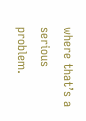where that’s a serious problem.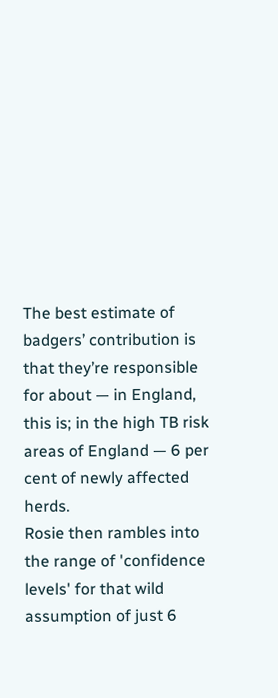The best estimate of badgers’ contribution is that they’re responsible for about — in England, this is; in the high TB risk areas of England — 6 per cent of newly affected herds.
Rosie then rambles into the range of 'confidence levels' for that wild assumption of just 6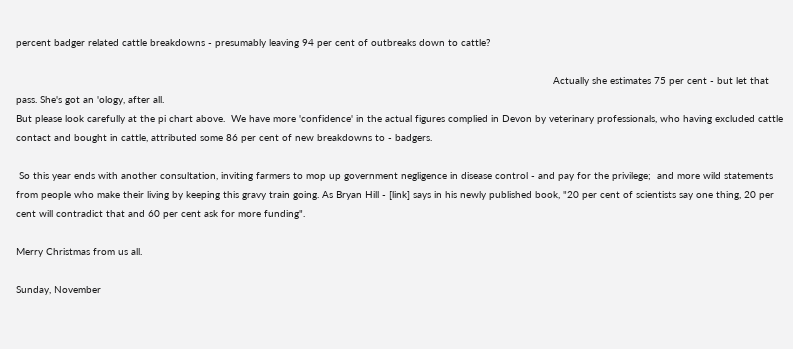percent badger related cattle breakdowns - presumably leaving 94 per cent of outbreaks down to cattle?

                                                                                                                                                                                   Actually she estimates 75 per cent - but let that pass. She's got an 'ology, after all.
But please look carefully at the pi chart above.  We have more 'confidence' in the actual figures complied in Devon by veterinary professionals, who having excluded cattle contact and bought in cattle, attributed some 86 per cent of new breakdowns to - badgers.

 So this year ends with another consultation, inviting farmers to mop up government negligence in disease control - and pay for the privilege;  and more wild statements from people who make their living by keeping this gravy train going. As Bryan Hill - [link] says in his newly published book, "20 per cent of scientists say one thing, 20 per cent will contradict that and 60 per cent ask for more funding".

Merry Christmas from us all.

Sunday, November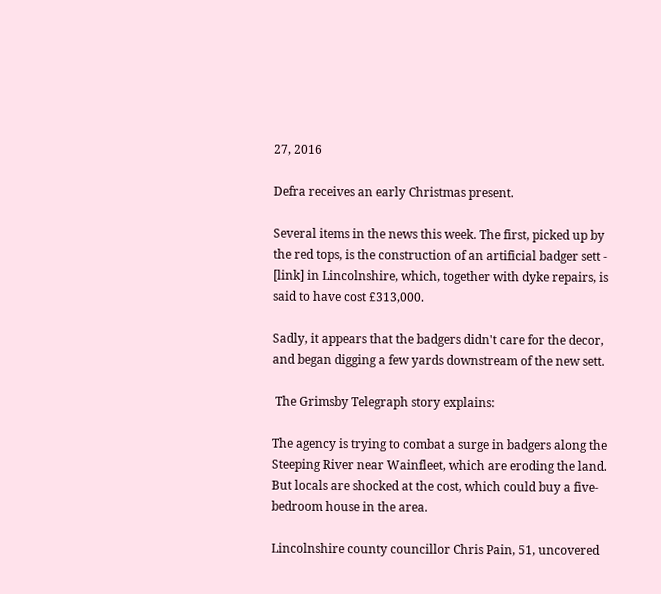27, 2016

Defra receives an early Christmas present.

Several items in the news this week. The first, picked up by the red tops, is the construction of an artificial badger sett - [link] in Lincolnshire, which, together with dyke repairs, is said to have cost £313,000.

Sadly, it appears that the badgers didn't care for the decor, and began digging a few yards downstream of the new sett.

 The Grimsby Telegraph story explains:

The agency is trying to combat a surge in badgers along the Steeping River near Wainfleet, which are eroding the land. But locals are shocked at the cost, which could buy a five-bedroom house in the area.

Lincolnshire county councillor Chris Pain, 51, uncovered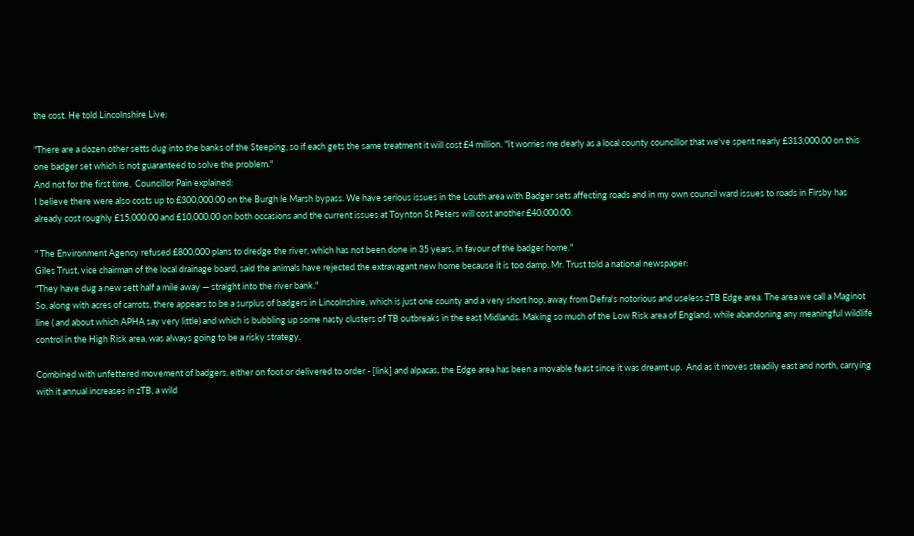the cost. He told Lincolnshire Live:

"There are a dozen other setts dug into the banks of the Steeping, so if each gets the same treatment it will cost £4 million. "It worries me dearly as a local county councillor that we've spent nearly £313,000.00 on this one badger set which is not guaranteed to solve the problem."
And not for the first time,  Councillor Pain explained:
I believe there were also costs up to £300,000.00 on the Burgh le Marsh bypass. We have serious issues in the Louth area with Badger sets affecting roads and in my own council ward issues to roads in Firsby has already cost roughly £15,000.00 and £10,000.00 on both occasions and the current issues at Toynton St Peters will cost another £40,000.00.

" The Environment Agency refused £800,000 plans to dredge the river, which has not been done in 35 years, in favour of the badger home."
Giles Trust, vice chairman of the local drainage board, said the animals have rejected the extravagant new home because it is too damp. Mr. Trust told a national newspaper:
"They have dug a new sett half a mile away — straight into the river bank."
So, along with acres of carrots, there appears to be a surplus of badgers in Lincolnshire, which is just one county and a very short hop, away from Defra's notorious and useless zTB Edge area. The area we call a Maginot line ( and about which APHA say very little) and which is bubbling up some nasty clusters of TB outbreaks in the east Midlands. Making so much of the Low Risk area of England, while abandoning any meaningful wildlife control in the High Risk area, was always going to be a risky strategy.

Combined with unfettered movement of badgers, either on foot or delivered to order - [link] and alpacas, the Edge area has been a movable feast since it was dreamt up.  And as it moves steadily east and north, carrying with it annual increases in zTB, a wild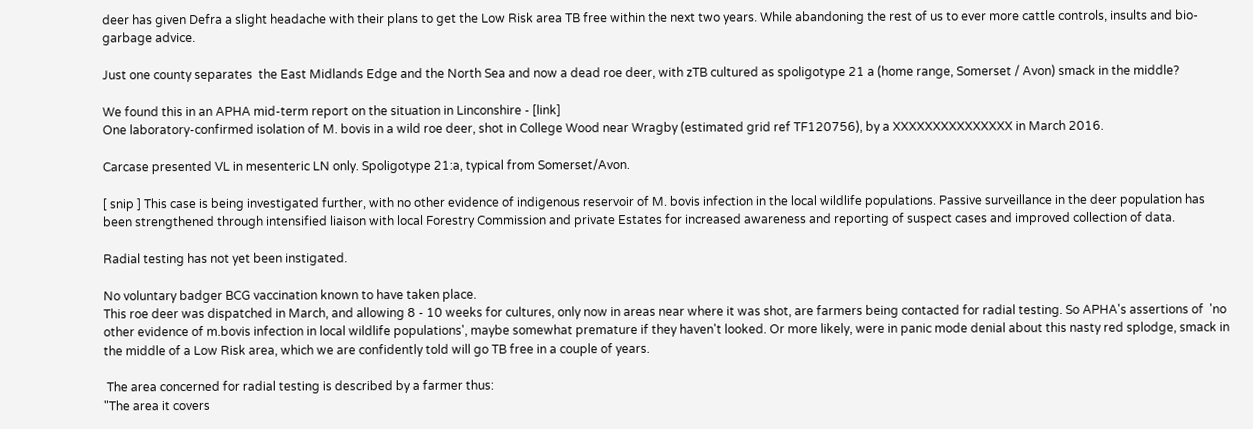deer has given Defra a slight headache with their plans to get the Low Risk area TB free within the next two years. While abandoning the rest of us to ever more cattle controls, insults and bio-garbage advice.

Just one county separates  the East Midlands Edge and the North Sea and now a dead roe deer, with zTB cultured as spoligotype 21 a (home range, Somerset / Avon) smack in the middle?

We found this in an APHA mid-term report on the situation in Linconshire - [link]
One laboratory-confirmed isolation of M. bovis in a wild roe deer, shot in College Wood near Wragby (estimated grid ref TF120756), by a XXXXXXXXXXXXXXX in March 2016.

Carcase presented VL in mesenteric LN only. Spoligotype 21:a, typical from Somerset/Avon.

[ snip ] This case is being investigated further, with no other evidence of indigenous reservoir of M. bovis infection in the local wildlife populations. Passive surveillance in the deer population has been strengthened through intensified liaison with local Forestry Commission and private Estates for increased awareness and reporting of suspect cases and improved collection of data.

Radial testing has not yet been instigated.

No voluntary badger BCG vaccination known to have taken place.
This roe deer was dispatched in March, and allowing 8 - 10 weeks for cultures, only now in areas near where it was shot, are farmers being contacted for radial testing. So APHA's assertions of  'no other evidence of m.bovis infection in local wildlife populations', maybe somewhat premature if they haven't looked. Or more likely, were in panic mode denial about this nasty red splodge, smack in the middle of a Low Risk area, which we are confidently told will go TB free in a couple of years.

 The area concerned for radial testing is described by a farmer thus:
"The area it covers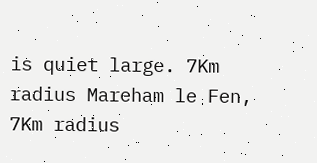is quiet large. 7Km radius Mareham le Fen, 7Km radius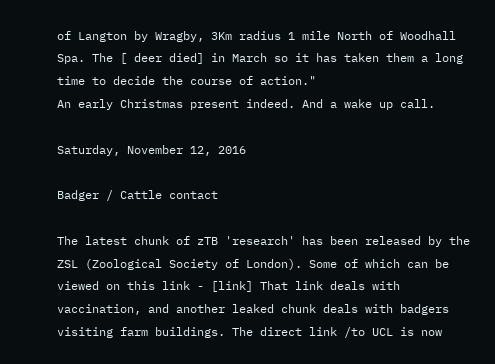of Langton by Wragby, 3Km radius 1 mile North of Woodhall Spa. The [ deer died] in March so it has taken them a long time to decide the course of action."
An early Christmas present indeed. And a wake up call.

Saturday, November 12, 2016

Badger / Cattle contact

The latest chunk of zTB 'research' has been released by the ZSL (Zoological Society of London). Some of which can be viewed on this link - [link] That link deals with vaccination, and another leaked chunk deals with badgers visiting farm buildings. The direct link /to UCL is now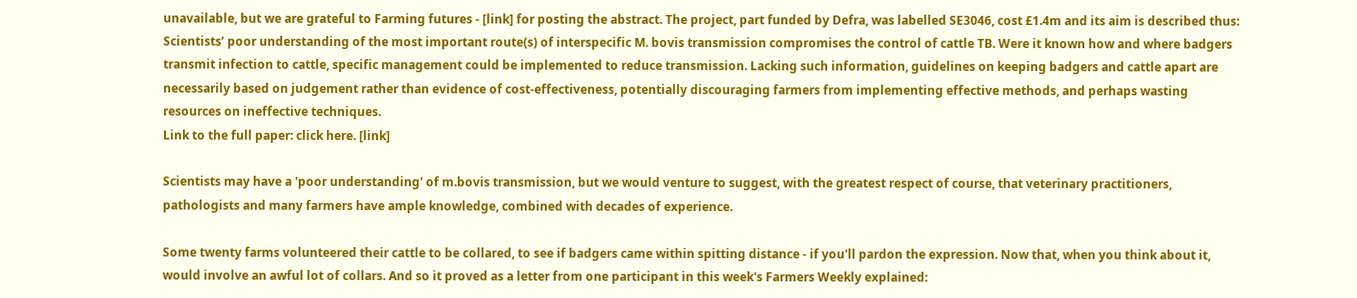unavailable, but we are grateful to Farming futures - [link] for posting the abstract. The project, part funded by Defra, was labelled SE3046, cost £1.4m and its aim is described thus:
Scientists’ poor understanding of the most important route(s) of interspecific M. bovis transmission compromises the control of cattle TB. Were it known how and where badgers transmit infection to cattle, specific management could be implemented to reduce transmission. Lacking such information, guidelines on keeping badgers and cattle apart are necessarily based on judgement rather than evidence of cost-effectiveness, potentially discouraging farmers from implementing effective methods, and perhaps wasting resources on ineffective techniques.
Link to the full paper: click here. [link]

Scientists may have a 'poor understanding' of m.bovis transmission, but we would venture to suggest, with the greatest respect of course, that veterinary practitioners, pathologists and many farmers have ample knowledge, combined with decades of experience.

Some twenty farms volunteered their cattle to be collared, to see if badgers came within spitting distance - if you'll pardon the expression. Now that, when you think about it, would involve an awful lot of collars. And so it proved as a letter from one participant in this week's Farmers Weekly explained: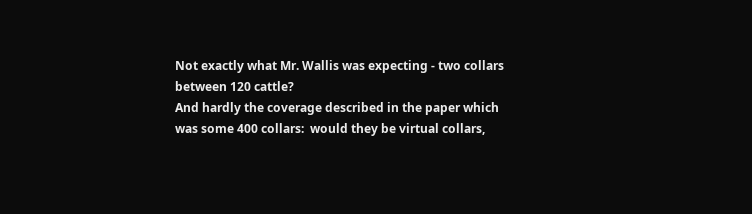Not exactly what Mr. Wallis was expecting - two collars between 120 cattle?
And hardly the coverage described in the paper which was some 400 collars:  would they be virtual collars,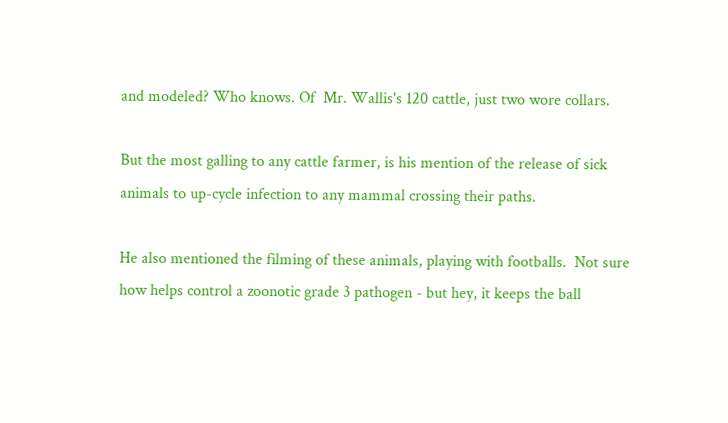and modeled? Who knows. Of  Mr. Wallis's 120 cattle, just two wore collars.

But the most galling to any cattle farmer, is his mention of the release of sick animals to up-cycle infection to any mammal crossing their paths.

He also mentioned the filming of these animals, playing with footballs.  Not sure how helps control a zoonotic grade 3 pathogen - but hey, it keeps the ball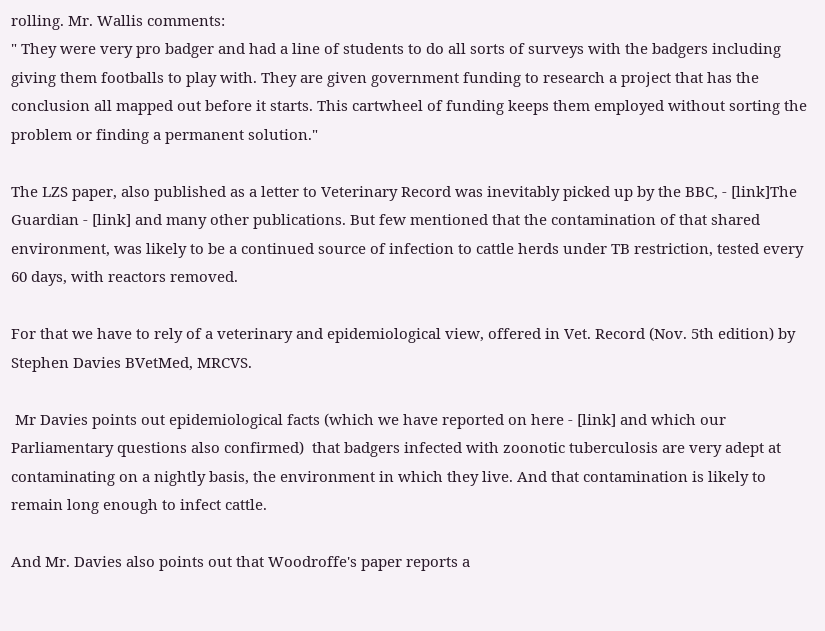rolling. Mr. Wallis comments:
" They were very pro badger and had a line of students to do all sorts of surveys with the badgers including giving them footballs to play with. They are given government funding to research a project that has the conclusion all mapped out before it starts. This cartwheel of funding keeps them employed without sorting the problem or finding a permanent solution."

The LZS paper, also published as a letter to Veterinary Record was inevitably picked up by the BBC, - [link]The Guardian - [link] and many other publications. But few mentioned that the contamination of that shared environment, was likely to be a continued source of infection to cattle herds under TB restriction, tested every 60 days, with reactors removed.

For that we have to rely of a veterinary and epidemiological view, offered in Vet. Record (Nov. 5th edition) by Stephen Davies BVetMed, MRCVS.

 Mr Davies points out epidemiological facts (which we have reported on here - [link] and which our Parliamentary questions also confirmed)  that badgers infected with zoonotic tuberculosis are very adept at contaminating on a nightly basis, the environment in which they live. And that contamination is likely to remain long enough to infect cattle.

And Mr. Davies also points out that Woodroffe's paper reports a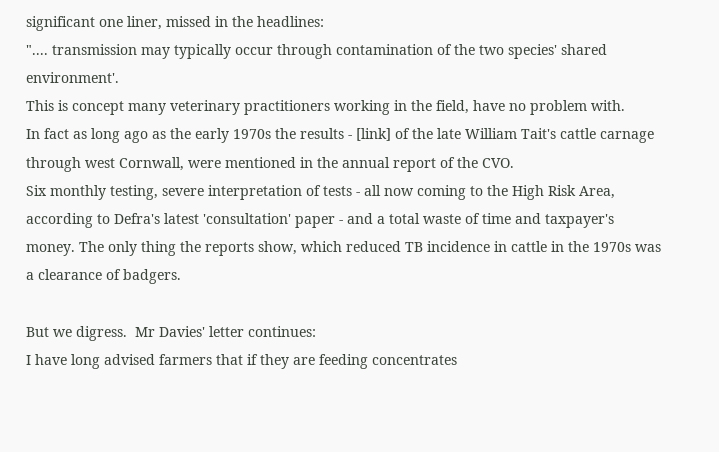significant one liner, missed in the headlines:
".... transmission may typically occur through contamination of the two species' shared environment'.
This is concept many veterinary practitioners working in the field, have no problem with.
In fact as long ago as the early 1970s the results - [link] of the late William Tait's cattle carnage through west Cornwall, were mentioned in the annual report of the CVO.
Six monthly testing, severe interpretation of tests - all now coming to the High Risk Area, according to Defra's latest 'consultation' paper - and a total waste of time and taxpayer's money. The only thing the reports show, which reduced TB incidence in cattle in the 1970s was a clearance of badgers.

But we digress.  Mr Davies' letter continues:
I have long advised farmers that if they are feeding concentrates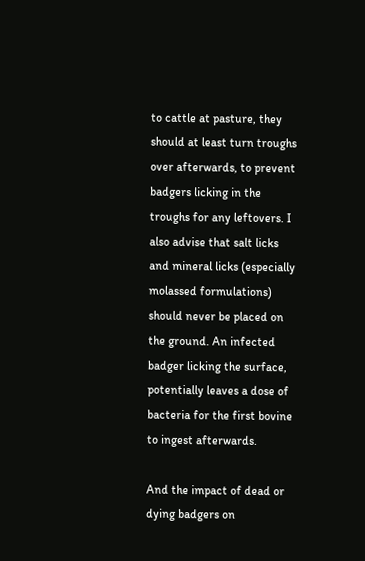to cattle at pasture, they should at least turn troughs over afterwards, to prevent badgers licking in the troughs for any leftovers. I also advise that salt licks and mineral licks (especially molassed formulations) should never be placed on the ground. An infected badger licking the surface, potentially leaves a dose of bacteria for the first bovine to ingest afterwards.

And the impact of dead or dying badgers on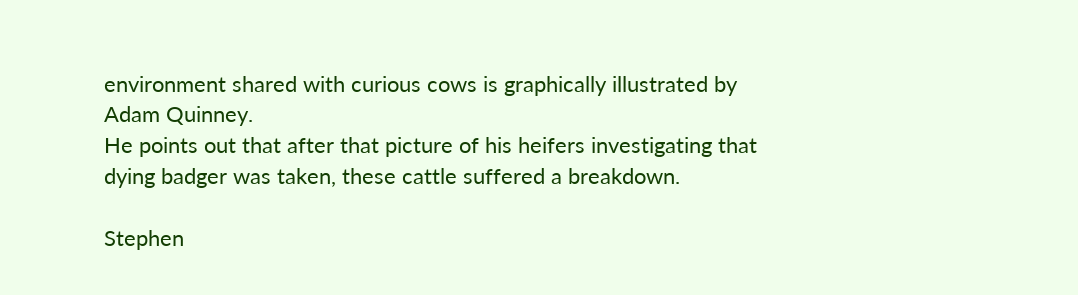environment shared with curious cows is graphically illustrated by Adam Quinney.
He points out that after that picture of his heifers investigating that dying badger was taken, these cattle suffered a breakdown.

Stephen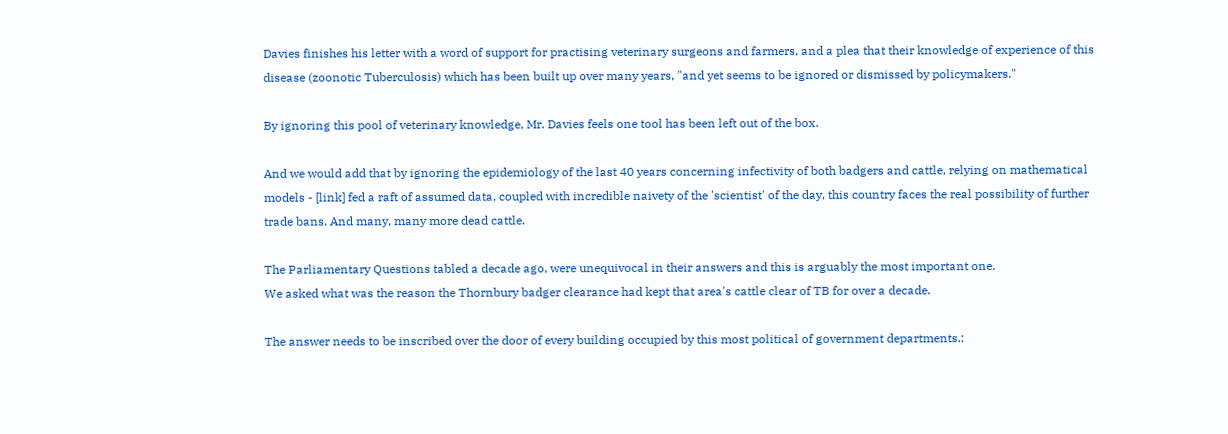Davies finishes his letter with a word of support for practising veterinary surgeons and farmers, and a plea that their knowledge of experience of this disease (zoonotic Tuberculosis) which has been built up over many years, "and yet seems to be ignored or dismissed by policymakers."

By ignoring this pool of veterinary knowledge, Mr. Davies feels one tool has been left out of the box.

And we would add that by ignoring the epidemiology of the last 40 years concerning infectivity of both badgers and cattle, relying on mathematical models - [link] fed a raft of assumed data, coupled with incredible naivety of the 'scientist' of the day, this country faces the real possibility of further trade bans. And many, many more dead cattle.

The Parliamentary Questions tabled a decade ago, were unequivocal in their answers and this is arguably the most important one.
We asked what was the reason the Thornbury badger clearance had kept that area's cattle clear of TB for over a decade.

The answer needs to be inscribed over the door of every building occupied by this most political of government departments.: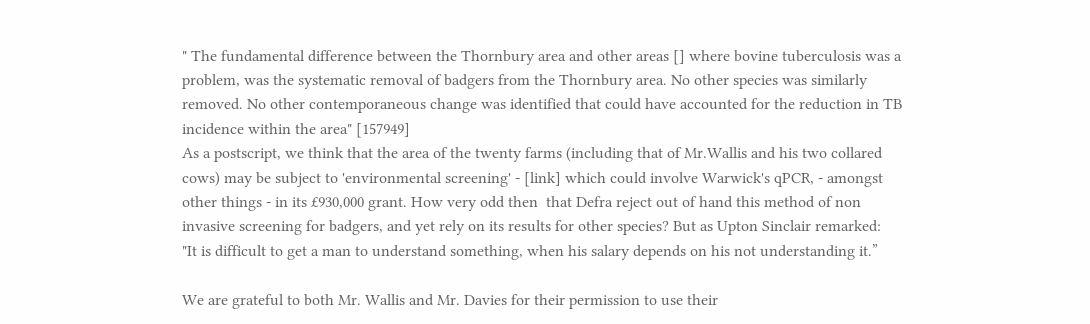" The fundamental difference between the Thornbury area and other areas [] where bovine tuberculosis was a problem, was the systematic removal of badgers from the Thornbury area. No other species was similarly removed. No other contemporaneous change was identified that could have accounted for the reduction in TB incidence within the area" [157949]
As a postscript, we think that the area of the twenty farms (including that of Mr.Wallis and his two collared cows) may be subject to 'environmental screening' - [link] which could involve Warwick's qPCR, - amongst other things - in its £930,000 grant. How very odd then  that Defra reject out of hand this method of non invasive screening for badgers, and yet rely on its results for other species? But as Upton Sinclair remarked:
"It is difficult to get a man to understand something, when his salary depends on his not understanding it.”

We are grateful to both Mr. Wallis and Mr. Davies for their permission to use their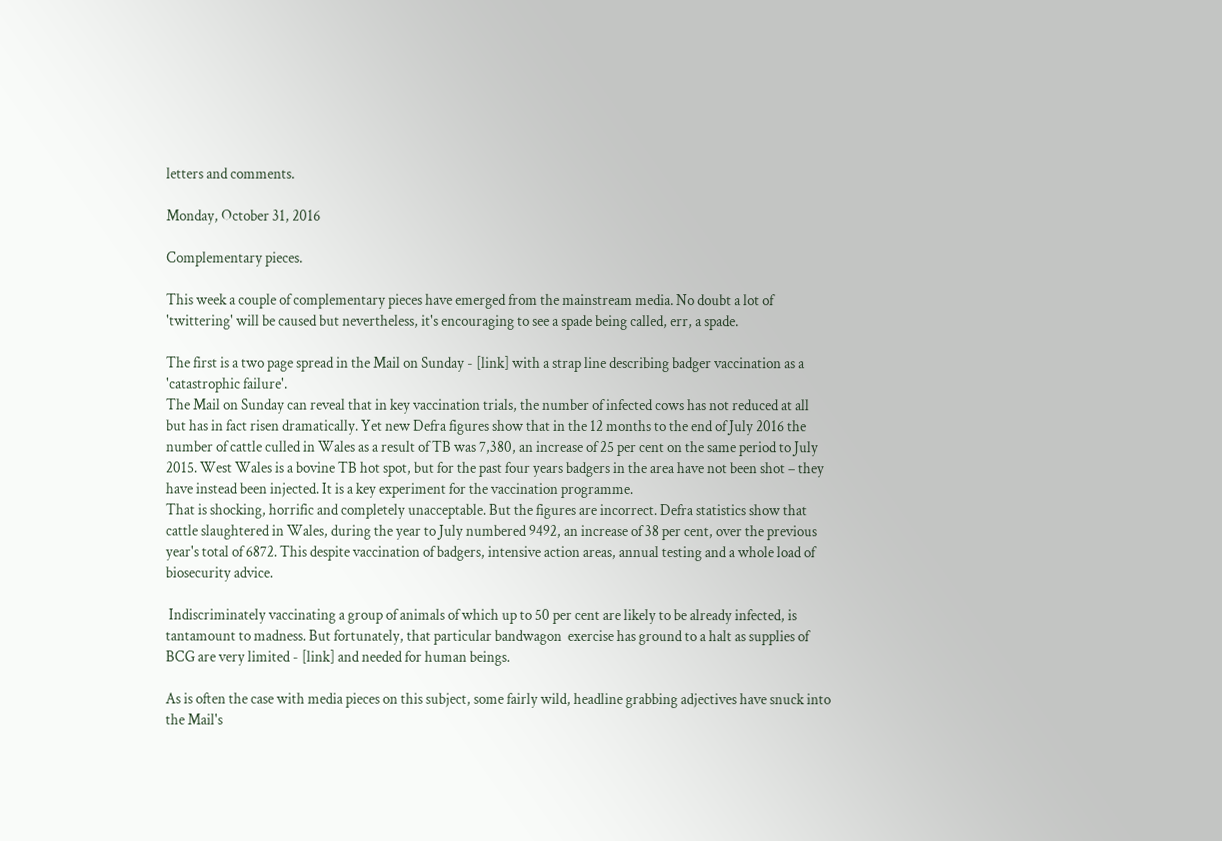letters and comments.

Monday, October 31, 2016

Complementary pieces.

This week a couple of complementary pieces have emerged from the mainstream media. No doubt a lot of 'twittering' will be caused but nevertheless, it's encouraging to see a spade being called, err, a spade.

The first is a two page spread in the Mail on Sunday - [link] with a strap line describing badger vaccination as a 'catastrophic failure'.
The Mail on Sunday can reveal that in key vaccination trials, the number of infected cows has not reduced at all but has in fact risen dramatically. Yet new Defra figures show that in the 12 months to the end of July 2016 the number of cattle culled in Wales as a result of TB was 7,380, an increase of 25 per cent on the same period to July 2015. West Wales is a bovine TB hot spot, but for the past four years badgers in the area have not been shot – they have instead been injected. It is a key experiment for the vaccination programme.
That is shocking, horrific and completely unacceptable. But the figures are incorrect. Defra statistics show that cattle slaughtered in Wales, during the year to July numbered 9492, an increase of 38 per cent, over the previous year's total of 6872. This despite vaccination of badgers, intensive action areas, annual testing and a whole load of biosecurity advice.

 Indiscriminately vaccinating a group of animals of which up to 50 per cent are likely to be already infected, is tantamount to madness. But fortunately, that particular bandwagon  exercise has ground to a halt as supplies of BCG are very limited - [link] and needed for human beings.

As is often the case with media pieces on this subject, some fairly wild, headline grabbing adjectives have snuck into the Mail's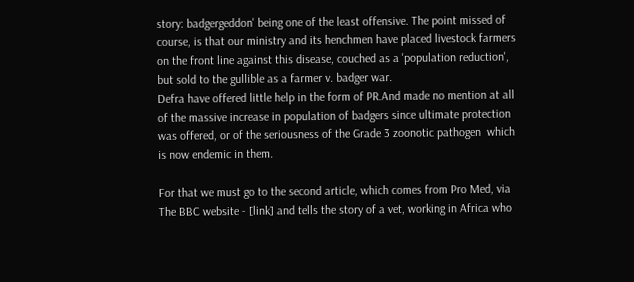story: badgergeddon' being one of the least offensive. The point missed of course, is that our ministry and its henchmen have placed livestock farmers on the front line against this disease, couched as a 'population reduction', but sold to the gullible as a farmer v. badger war.
Defra have offered little help in the form of PR.And made no mention at all of the massive increase in population of badgers since ultimate protection was offered, or of the seriousness of the Grade 3 zoonotic pathogen  which is now endemic in them.

For that we must go to the second article, which comes from Pro Med, via The BBC website - [link] and tells the story of a vet, working in Africa who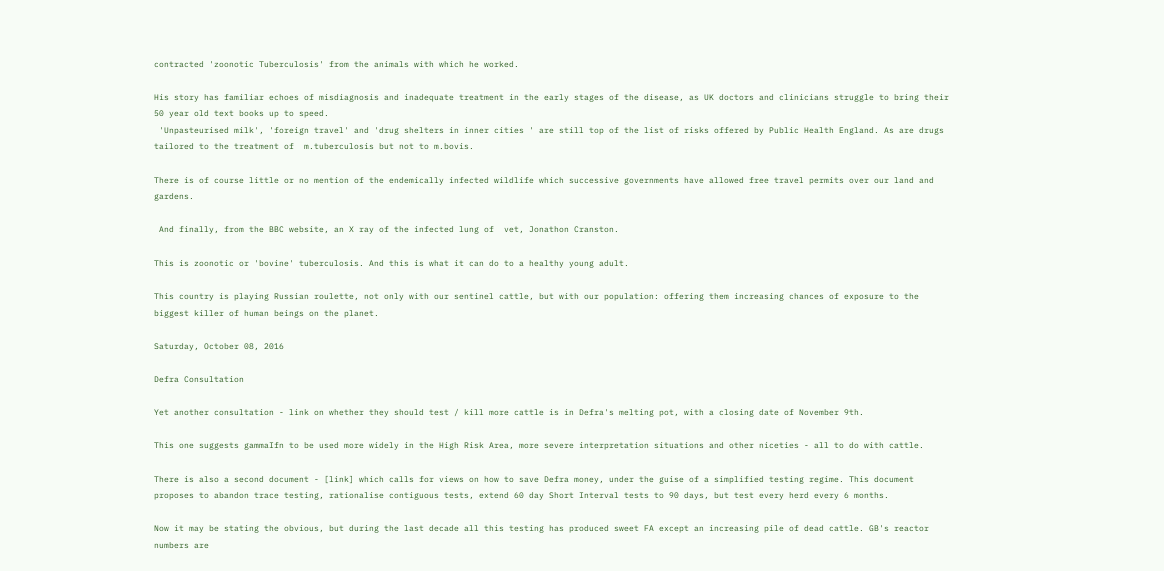contracted 'zoonotic Tuberculosis' from the animals with which he worked.

His story has familiar echoes of misdiagnosis and inadequate treatment in the early stages of the disease, as UK doctors and clinicians struggle to bring their 50 year old text books up to speed.
 'Unpasteurised milk', 'foreign travel' and 'drug shelters in inner cities ' are still top of the list of risks offered by Public Health England. As are drugs tailored to the treatment of  m.tuberculosis but not to m.bovis.

There is of course little or no mention of the endemically infected wildlife which successive governments have allowed free travel permits over our land and gardens.

 And finally, from the BBC website, an X ray of the infected lung of  vet, Jonathon Cranston.

This is zoonotic or 'bovine' tuberculosis. And this is what it can do to a healthy young adult.

This country is playing Russian roulette, not only with our sentinel cattle, but with our population: offering them increasing chances of exposure to the biggest killer of human beings on the planet.

Saturday, October 08, 2016

Defra Consultation

Yet another consultation - link on whether they should test / kill more cattle is in Defra's melting pot, with a closing date of November 9th.

This one suggests gammaIfn to be used more widely in the High Risk Area, more severe interpretation situations and other niceties - all to do with cattle.

There is also a second document - [link] which calls for views on how to save Defra money, under the guise of a simplified testing regime. This document proposes to abandon trace testing, rationalise contiguous tests, extend 60 day Short Interval tests to 90 days, but test every herd every 6 months.

Now it may be stating the obvious, but during the last decade all this testing has produced sweet FA except an increasing pile of dead cattle. GB's reactor numbers are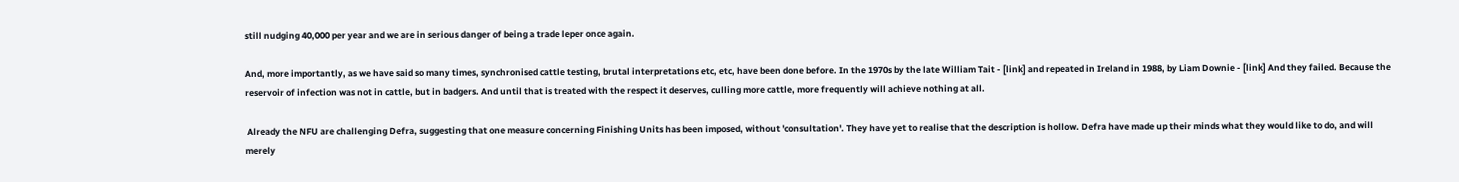still nudging 40,000 per year and we are in serious danger of being a trade leper once again.

And, more importantly, as we have said so many times, synchronised cattle testing, brutal interpretations etc, etc, have been done before. In the 1970s by the late William Tait - [link] and repeated in Ireland in 1988, by Liam Downie - [link] And they failed. Because the reservoir of infection was not in cattle, but in badgers. And until that is treated with the respect it deserves, culling more cattle, more frequently will achieve nothing at all.

 Already the NFU are challenging Defra, suggesting that one measure concerning Finishing Units has been imposed, without 'consultation'. They have yet to realise that the description is hollow. Defra have made up their minds what they would like to do, and will merely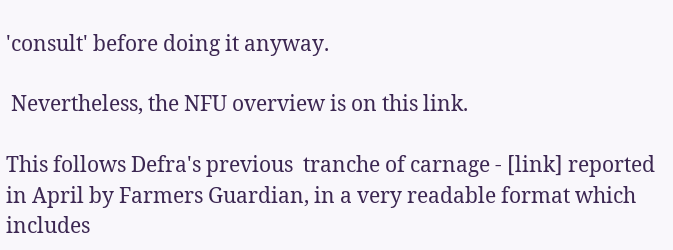'consult' before doing it anyway.

 Nevertheless, the NFU overview is on this link.

This follows Defra's previous  tranche of carnage - [link] reported in April by Farmers Guardian, in a very readable format which includes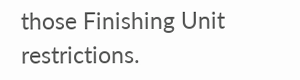those Finishing Unit restrictions.